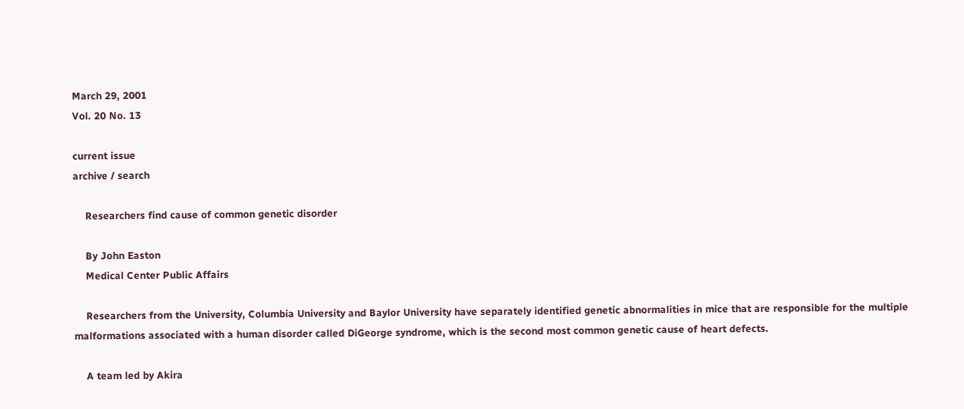March 29, 2001
Vol. 20 No. 13

current issue
archive / search

    Researchers find cause of common genetic disorder

    By John Easton
    Medical Center Public Affairs

    Researchers from the University, Columbia University and Baylor University have separately identified genetic abnormalities in mice that are responsible for the multiple malformations associated with a human disorder called DiGeorge syndrome, which is the second most common genetic cause of heart defects.

    A team led by Akira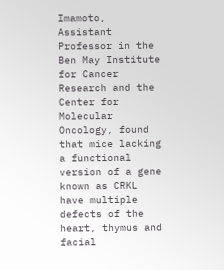Imamoto, Assistant Professor in the Ben May Institute for Cancer Research and the Center for Molecular Oncology, found that mice lacking a functional version of a gene known as CRKL have multiple defects of the heart, thymus and facial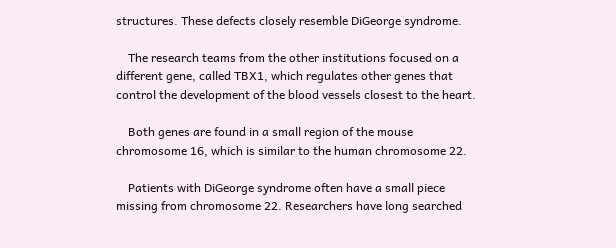structures. These defects closely resemble DiGeorge syndrome.

    The research teams from the other institutions focused on a different gene, called TBX1, which regulates other genes that control the development of the blood vessels closest to the heart.

    Both genes are found in a small region of the mouse chromosome 16, which is similar to the human chromosome 22.

    Patients with DiGeorge syndrome often have a small piece missing from chromosome 22. Researchers have long searched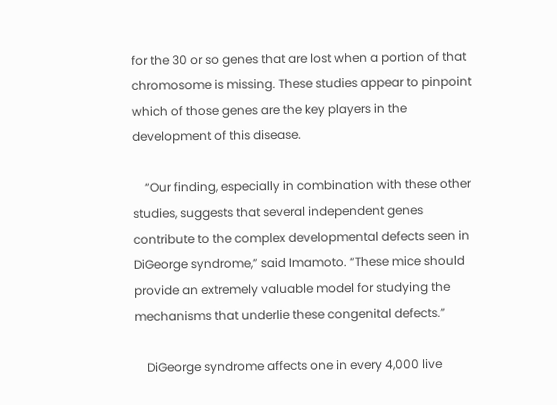for the 30 or so genes that are lost when a portion of that chromosome is missing. These studies appear to pinpoint which of those genes are the key players in the development of this disease.

    “Our finding, especially in combination with these other studies, suggests that several independent genes contribute to the complex developmental defects seen in DiGeorge syndrome,” said Imamoto. “These mice should provide an extremely valuable model for studying the mechanisms that underlie these congenital defects.”

    DiGeorge syndrome affects one in every 4,000 live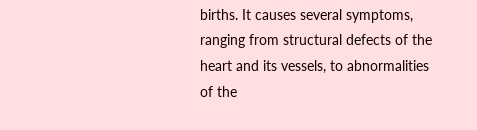births. It causes several symptoms, ranging from structural defects of the heart and its vessels, to abnormalities of the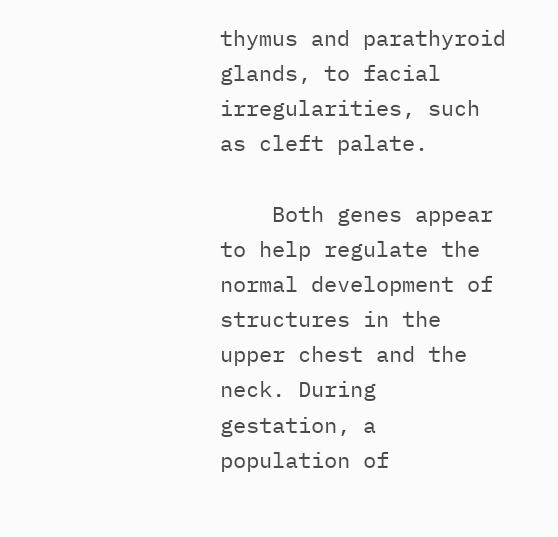thymus and parathyroid glands, to facial irregularities, such as cleft palate.

    Both genes appear to help regulate the normal development of structures in the upper chest and the neck. During gestation, a population of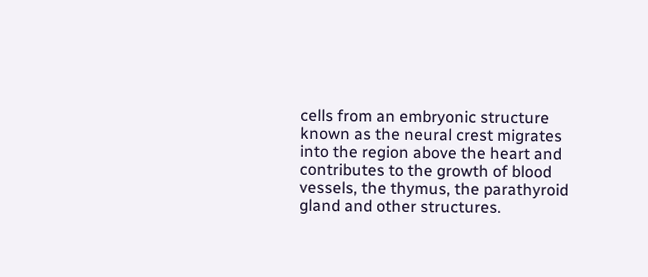cells from an embryonic structure known as the neural crest migrates into the region above the heart and contributes to the growth of blood vessels, the thymus, the parathyroid gland and other structures.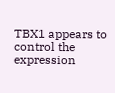TBX1 appears to control the expression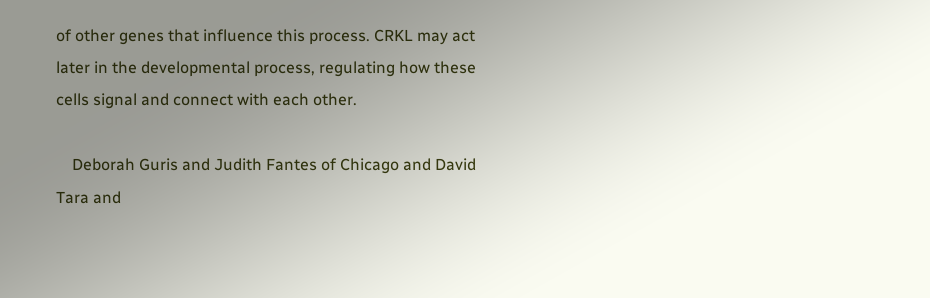of other genes that influence this process. CRKL may act later in the developmental process, regulating how these cells signal and connect with each other.

    Deborah Guris and Judith Fantes of Chicago and David Tara and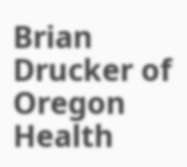Brian Drucker of Oregon Health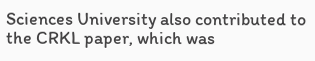Sciences University also contributed to the CRKL paper, which was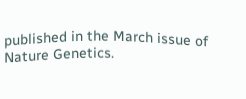published in the March issue of Nature Genetics.